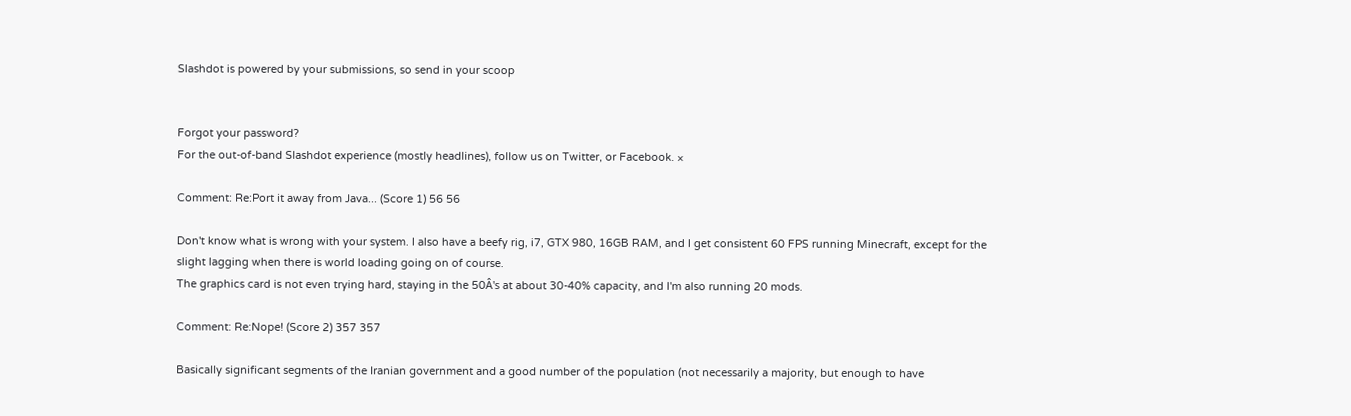Slashdot is powered by your submissions, so send in your scoop


Forgot your password?
For the out-of-band Slashdot experience (mostly headlines), follow us on Twitter, or Facebook. ×

Comment: Re:Port it away from Java... (Score 1) 56 56

Don't know what is wrong with your system. I also have a beefy rig, i7, GTX 980, 16GB RAM, and I get consistent 60 FPS running Minecraft, except for the slight lagging when there is world loading going on of course.
The graphics card is not even trying hard, staying in the 50Â's at about 30-40% capacity, and I'm also running 20 mods.

Comment: Re:Nope! (Score 2) 357 357

Basically significant segments of the Iranian government and a good number of the population (not necessarily a majority, but enough to have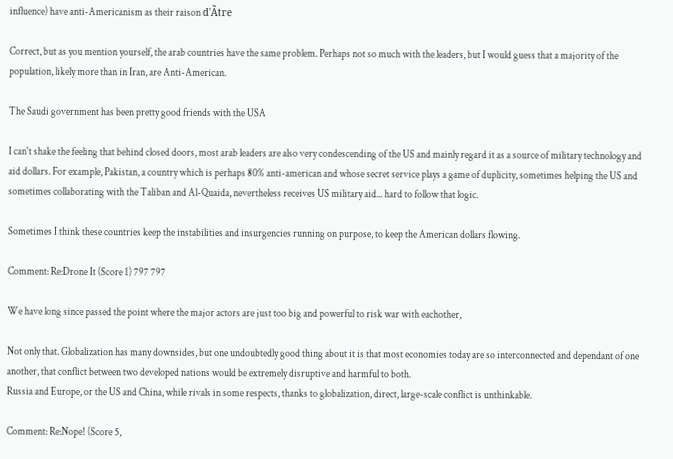influence) have anti-Americanism as their raison d'Ãtre

Correct, but as you mention yourself, the arab countries have the same problem. Perhaps not so much with the leaders, but I would guess that a majority of the population, likely more than in Iran, are Anti-American.

The Saudi government has been pretty good friends with the USA

I can't shake the feeling that behind closed doors, most arab leaders are also very condescending of the US and mainly regard it as a source of military technology and aid dollars. For example, Pakistan, a country which is perhaps 80% anti-american and whose secret service plays a game of duplicity, sometimes helping the US and sometimes collaborating with the Taliban and Al-Quaida, nevertheless receives US military aid... hard to follow that logic.

Sometimes I think these countries keep the instabilities and insurgencies running on purpose, to keep the American dollars flowing.

Comment: Re:Drone It (Score 1) 797 797

We have long since passed the point where the major actors are just too big and powerful to risk war with eachother,

Not only that. Globalization has many downsides, but one undoubtedly good thing about it is that most economies today are so interconnected and dependant of one another, that conflict between two developed nations would be extremely disruptive and harmful to both.
Russia and Europe, or the US and China, while rivals in some respects, thanks to globalization, direct, large-scale conflict is unthinkable.

Comment: Re:Nope! (Score 5,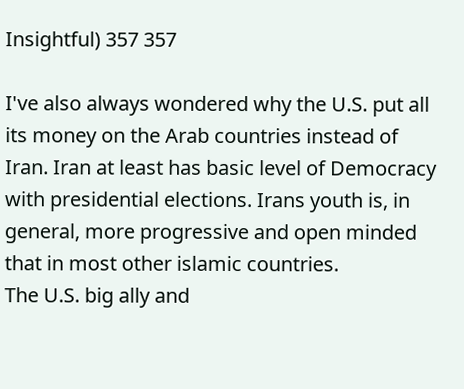Insightful) 357 357

I've also always wondered why the U.S. put all its money on the Arab countries instead of Iran. Iran at least has basic level of Democracy with presidential elections. Irans youth is, in general, more progressive and open minded that in most other islamic countries.
The U.S. big ally and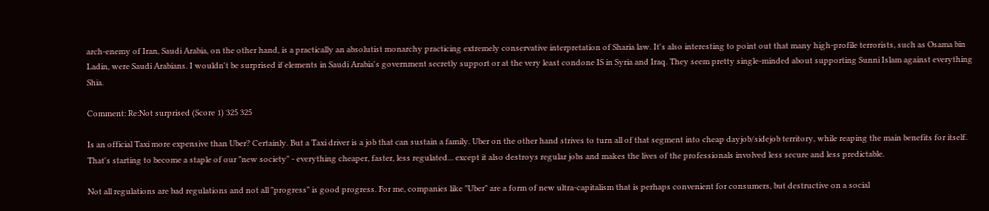arch-enemy of Iran, Saudi Arabia, on the other hand, is a practically an absolutist monarchy practicing extremely conservative interpretation of Sharia law. It's also interesting to point out that many high-profile terrorists, such as Osama bin Ladin, were Saudi Arabians. I wouldn't be surprised if elements in Saudi Arabia's government secretly support or at the very least condone IS in Syria and Iraq. They seem pretty single-minded about supporting Sunni Islam against everything Shia.

Comment: Re:Not surprised (Score 1) 325 325

Is an official Taxi more expensive than Uber? Certainly. But a Taxi driver is a job that can sustain a family. Uber on the other hand strives to turn all of that segment into cheap dayjob/sidejob territory, while reaping the main benefits for itself.
That's starting to become a staple of our "new society" - everything cheaper, faster, less regulated... except it also destroys regular jobs and makes the lives of the professionals involved less secure and less predictable.

Not all regulations are bad regulations and not all "progress" is good progress. For me, companies like "Uber" are a form of new ultra-capitalism that is perhaps convenient for consumers, but destructive on a social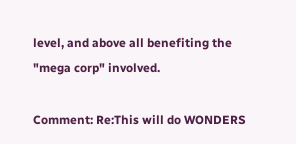level, and above all benefiting the "mega corp" involved.

Comment: Re:This will do WONDERS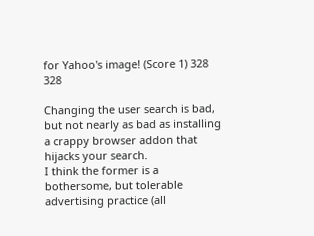for Yahoo's image! (Score 1) 328 328

Changing the user search is bad, but not nearly as bad as installing a crappy browser addon that hijacks your search.
I think the former is a bothersome, but tolerable advertising practice (all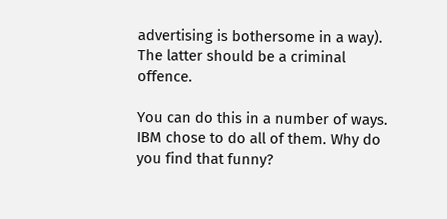advertising is bothersome in a way). The latter should be a criminal offence.

You can do this in a number of ways. IBM chose to do all of them. Why do you find that funny?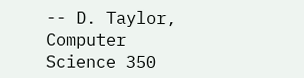-- D. Taylor, Computer Science 350